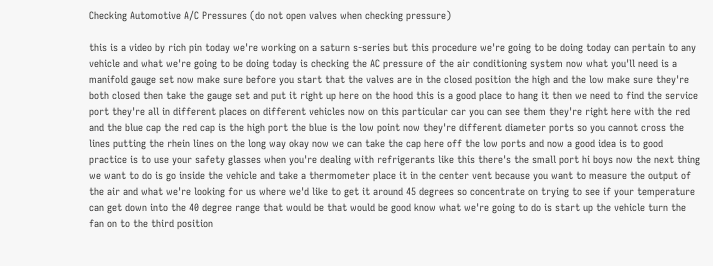Checking Automotive A/C Pressures (do not open valves when checking pressure)

this is a video by rich pin today we're working on a saturn s-series but this procedure we're going to be doing today can pertain to any vehicle and what we're going to be doing today is checking the AC pressure of the air conditioning system now what you'll need is a manifold gauge set now make sure before you start that the valves are in the closed position the high and the low make sure they're both closed then take the gauge set and put it right up here on the hood this is a good place to hang it then we need to find the service port they're all in different places on different vehicles now on this particular car you can see them they're right here with the red and the blue cap the red cap is the high port the blue is the low point now they're different diameter ports so you cannot cross the lines putting the rhein lines on the long way okay now we can take the cap here off the low ports and now a good idea is to good practice is to use your safety glasses when you're dealing with refrigerants like this there's the small port hi boys now the next thing we want to do is go inside the vehicle and take a thermometer place it in the center vent because you want to measure the output of the air and what we're looking for us where we'd like to get it around 45 degrees so concentrate on trying to see if your temperature can get down into the 40 degree range that would be that would be good know what we're going to do is start up the vehicle turn the fan on to the third position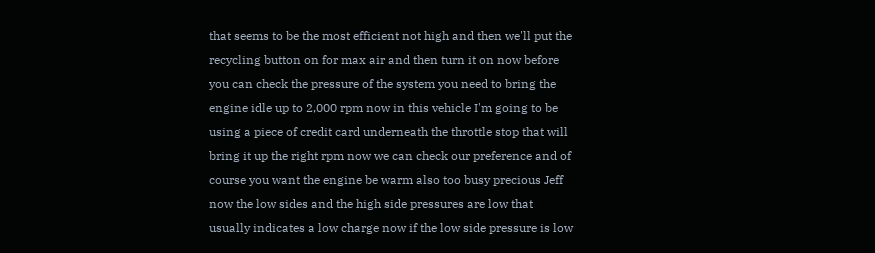that seems to be the most efficient not high and then we'll put the recycling button on for max air and then turn it on now before you can check the pressure of the system you need to bring the engine idle up to 2,000 rpm now in this vehicle I'm going to be using a piece of credit card underneath the throttle stop that will bring it up the right rpm now we can check our preference and of course you want the engine be warm also too busy precious Jeff now the low sides and the high side pressures are low that usually indicates a low charge now if the low side pressure is low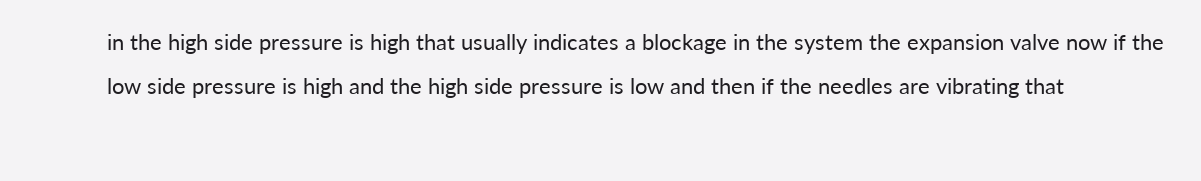in the high side pressure is high that usually indicates a blockage in the system the expansion valve now if the low side pressure is high and the high side pressure is low and then if the needles are vibrating that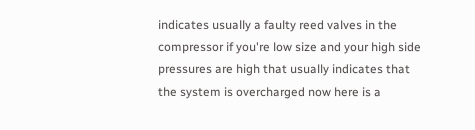indicates usually a faulty reed valves in the compressor if you're low size and your high side pressures are high that usually indicates that the system is overcharged now here is a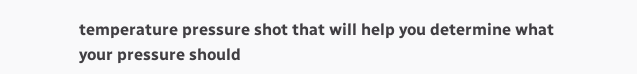temperature pressure shot that will help you determine what your pressure should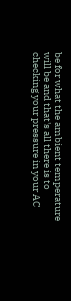be for what the ambient temperature will be and that's all there is to checking your pressure in your AC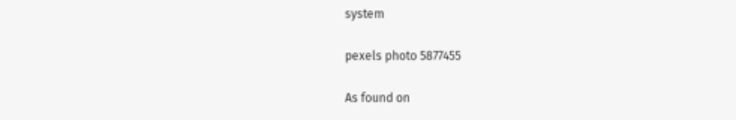system

pexels photo 5877455

As found on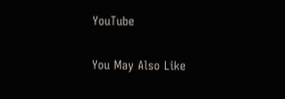YouTube

You May Also Like